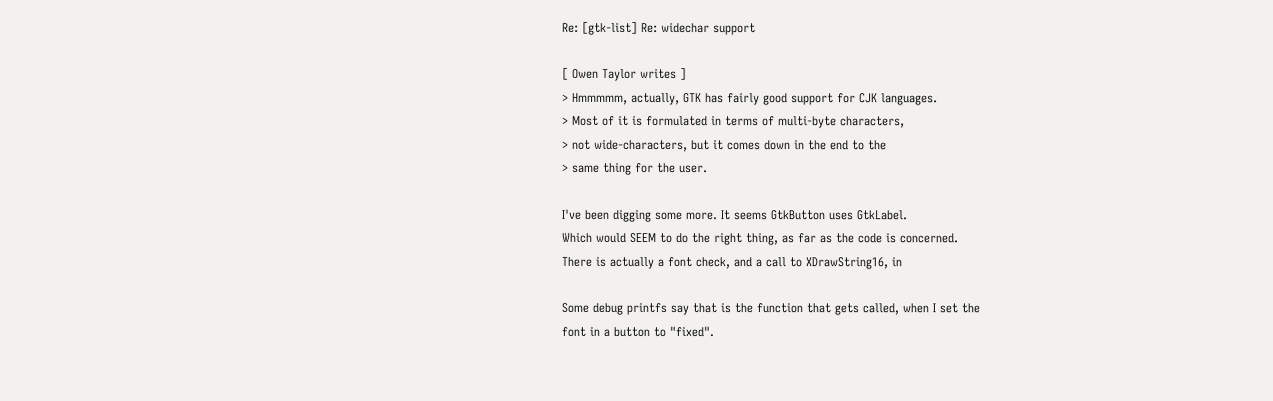Re: [gtk-list] Re: widechar support

[ Owen Taylor writes ]
> Hmmmmm, actually, GTK has fairly good support for CJK languages.
> Most of it is formulated in terms of multi-byte characters,
> not wide-characters, but it comes down in the end to the
> same thing for the user.

I've been digging some more. It seems GtkButton uses GtkLabel.
Which would SEEM to do the right thing, as far as the code is concerned.
There is actually a font check, and a call to XDrawString16, in

Some debug printfs say that is the function that gets called, when I set the
font in a button to "fixed".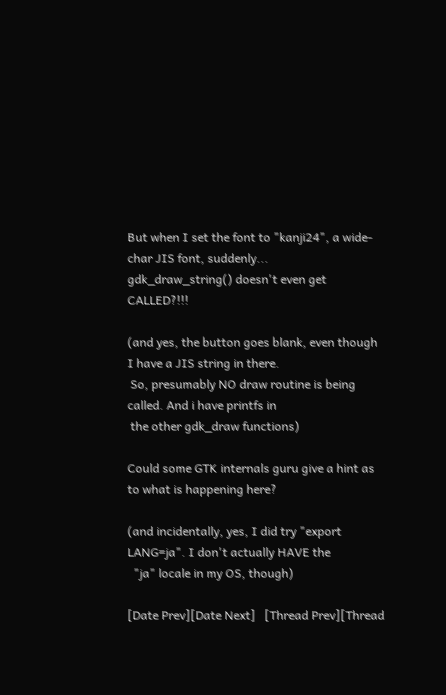But when I set the font to "kanji24", a wide-char JIS font, suddenly...
gdk_draw_string() doesn't even get CALLED?!!!

(and yes, the button goes blank, even though I have a JIS string in there.
 So, presumably NO draw routine is being called. And i have printfs in
 the other gdk_draw functions)

Could some GTK internals guru give a hint as to what is happening here?

(and incidentally, yes, I did try "export LANG=ja". I don't actually HAVE the
  "ja" locale in my OS, though)

[Date Prev][Date Next]   [Thread Prev][Thread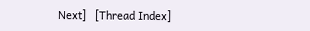Next]   [Thread Index]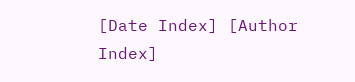[Date Index] [Author Index]